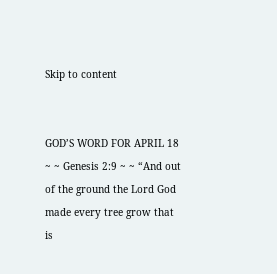Skip to content


GOD’S WORD FOR APRIL 18 ~ ~ Genesis 2:9 ~ ~ “And out of the ground the Lord God made every tree grow that is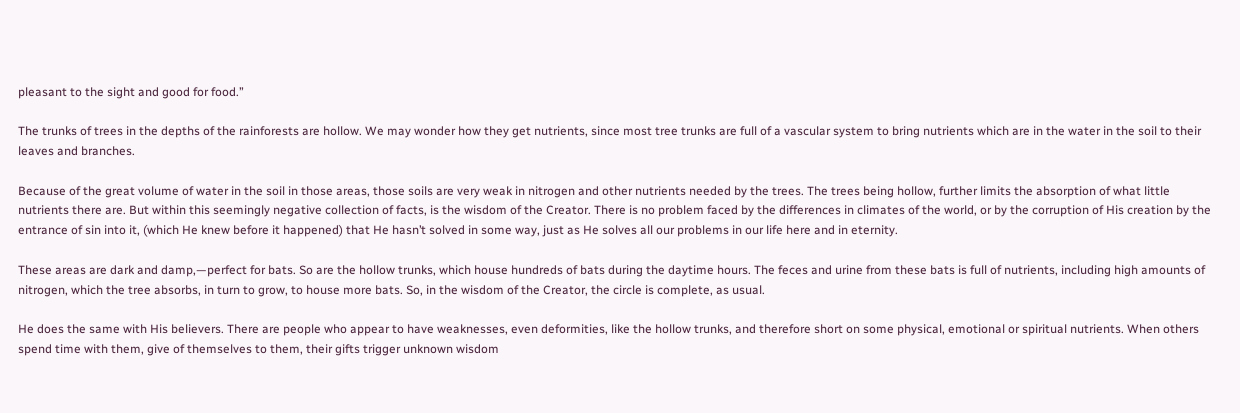pleasant to the sight and good for food.”

The trunks of trees in the depths of the rainforests are hollow. We may wonder how they get nutrients, since most tree trunks are full of a vascular system to bring nutrients which are in the water in the soil to their leaves and branches.

Because of the great volume of water in the soil in those areas, those soils are very weak in nitrogen and other nutrients needed by the trees. The trees being hollow, further limits the absorption of what little nutrients there are. But within this seemingly negative collection of facts, is the wisdom of the Creator. There is no problem faced by the differences in climates of the world, or by the corruption of His creation by the entrance of sin into it, (which He knew before it happened) that He hasn’t solved in some way, just as He solves all our problems in our life here and in eternity.

These areas are dark and damp,—perfect for bats. So are the hollow trunks, which house hundreds of bats during the daytime hours. The feces and urine from these bats is full of nutrients, including high amounts of nitrogen, which the tree absorbs, in turn to grow, to house more bats. So, in the wisdom of the Creator, the circle is complete, as usual.

He does the same with His believers. There are people who appear to have weaknesses, even deformities, like the hollow trunks, and therefore short on some physical, emotional or spiritual nutrients. When others spend time with them, give of themselves to them, their gifts trigger unknown wisdom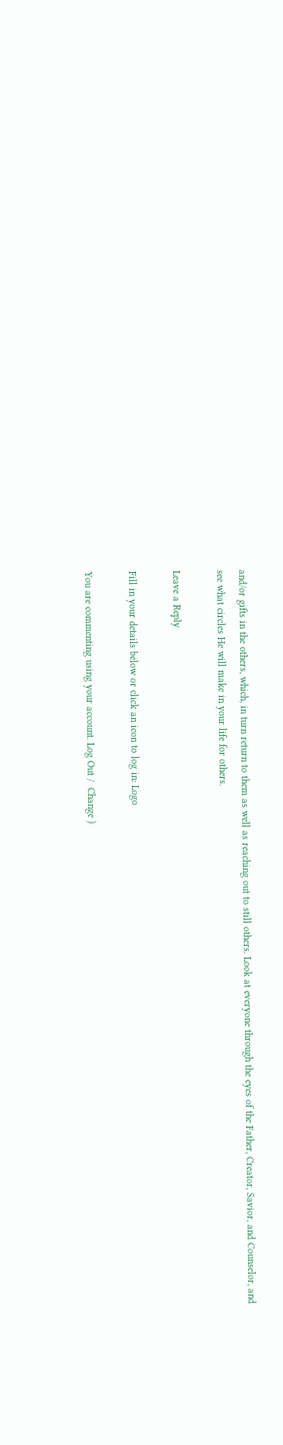and/or gifts in the others, which, in turn return to them as well as reaching out to still others. Look at everyone through the eyes of the Father, Creator, Savior, and Counselor, and see what circles He will make in your life for others.

Leave a Reply

Fill in your details below or click an icon to log in: Logo

You are commenting using your account. Log Out /  Change )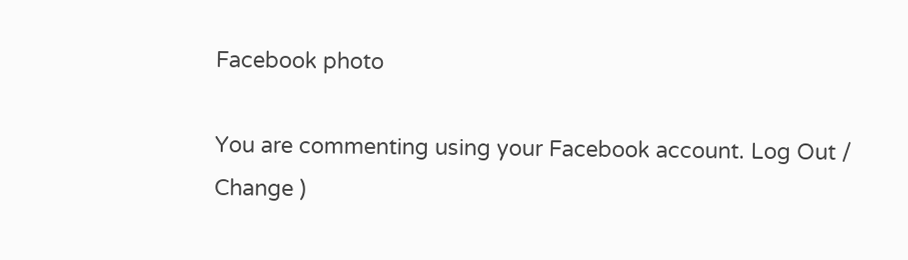Facebook photo

You are commenting using your Facebook account. Log Out /  Change )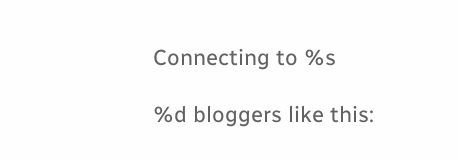Connecting to %s

%d bloggers like this: